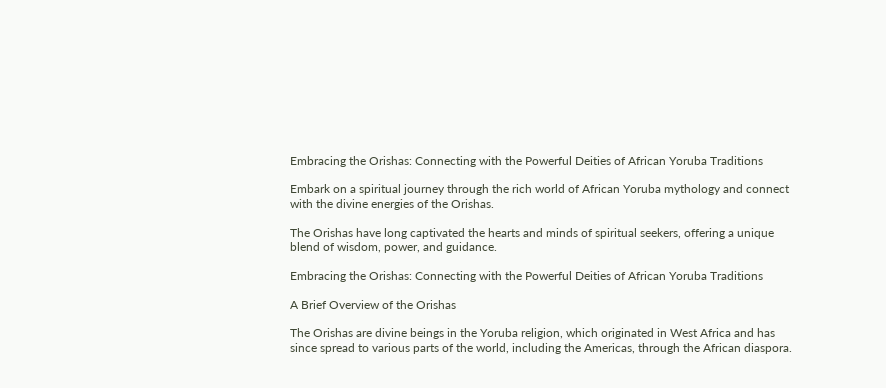Embracing the Orishas: Connecting with the Powerful Deities of African Yoruba Traditions

Embark on a spiritual journey through the rich world of African Yoruba mythology and connect with the divine energies of the Orishas.

The Orishas have long captivated the hearts and minds of spiritual seekers, offering a unique blend of wisdom, power, and guidance.

Embracing the Orishas: Connecting with the Powerful Deities of African Yoruba Traditions

A Brief Overview of the Orishas

The Orishas are divine beings in the Yoruba religion, which originated in West Africa and has since spread to various parts of the world, including the Americas, through the African diaspora.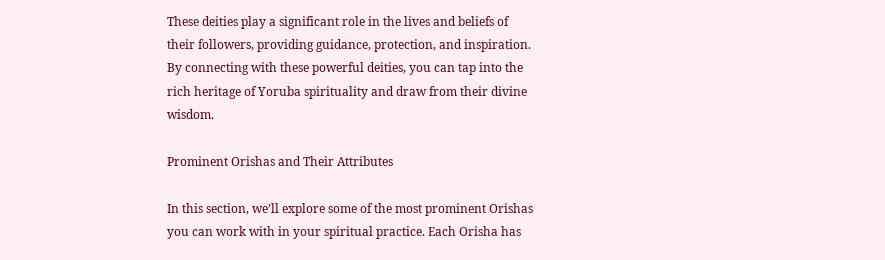These deities play a significant role in the lives and beliefs of their followers, providing guidance, protection, and inspiration. By connecting with these powerful deities, you can tap into the rich heritage of Yoruba spirituality and draw from their divine wisdom.

Prominent Orishas and Their Attributes

In this section, we’ll explore some of the most prominent Orishas you can work with in your spiritual practice. Each Orisha has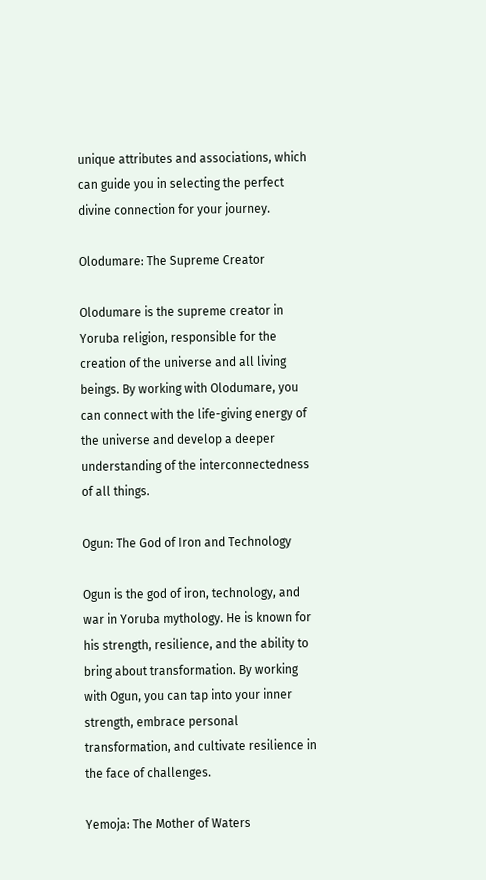unique attributes and associations, which can guide you in selecting the perfect divine connection for your journey.

Olodumare: The Supreme Creator

Olodumare is the supreme creator in Yoruba religion, responsible for the creation of the universe and all living beings. By working with Olodumare, you can connect with the life-giving energy of the universe and develop a deeper understanding of the interconnectedness of all things.

Ogun: The God of Iron and Technology

Ogun is the god of iron, technology, and war in Yoruba mythology. He is known for his strength, resilience, and the ability to bring about transformation. By working with Ogun, you can tap into your inner strength, embrace personal transformation, and cultivate resilience in the face of challenges.

Yemoja: The Mother of Waters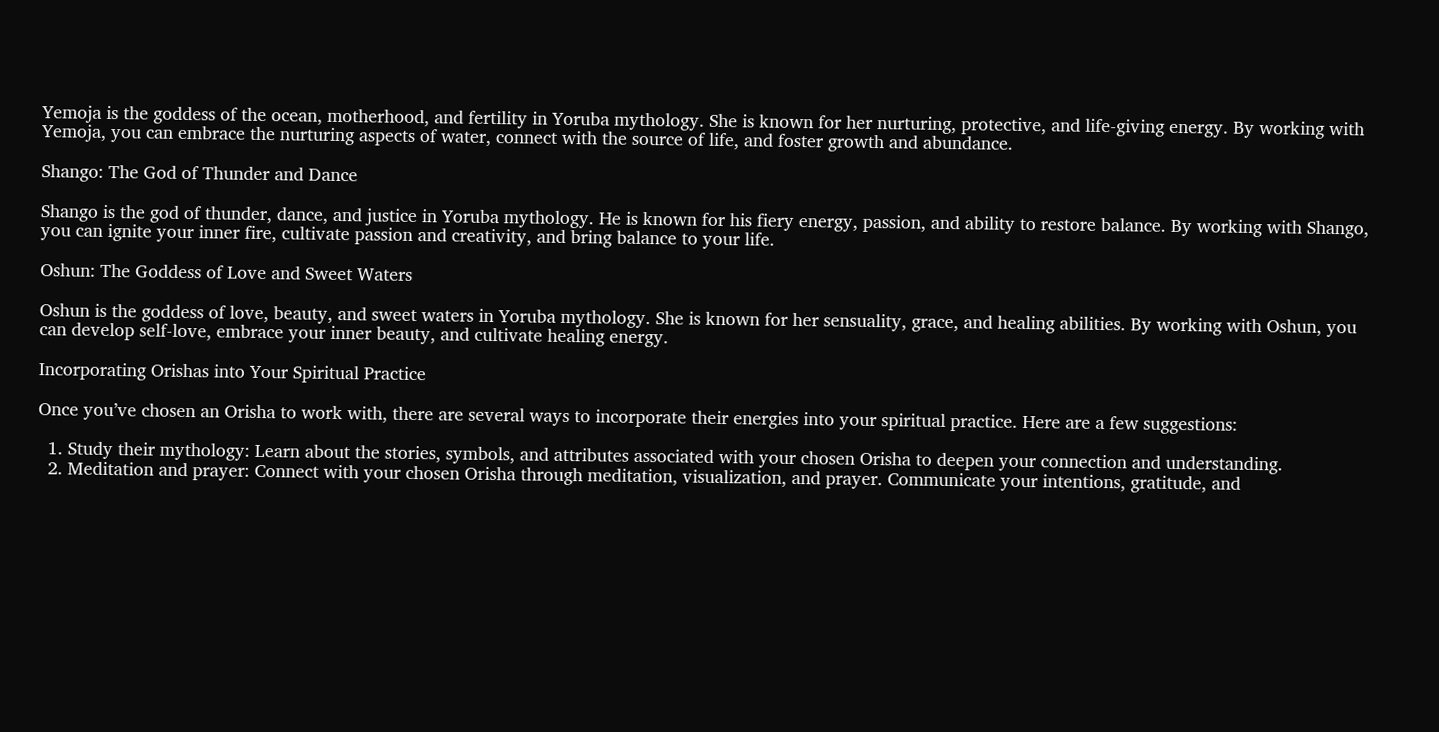Yemoja is the goddess of the ocean, motherhood, and fertility in Yoruba mythology. She is known for her nurturing, protective, and life-giving energy. By working with Yemoja, you can embrace the nurturing aspects of water, connect with the source of life, and foster growth and abundance.

Shango: The God of Thunder and Dance

Shango is the god of thunder, dance, and justice in Yoruba mythology. He is known for his fiery energy, passion, and ability to restore balance. By working with Shango, you can ignite your inner fire, cultivate passion and creativity, and bring balance to your life.

Oshun: The Goddess of Love and Sweet Waters

Oshun is the goddess of love, beauty, and sweet waters in Yoruba mythology. She is known for her sensuality, grace, and healing abilities. By working with Oshun, you can develop self-love, embrace your inner beauty, and cultivate healing energy.

Incorporating Orishas into Your Spiritual Practice

Once you’ve chosen an Orisha to work with, there are several ways to incorporate their energies into your spiritual practice. Here are a few suggestions:

  1. Study their mythology: Learn about the stories, symbols, and attributes associated with your chosen Orisha to deepen your connection and understanding.
  2. Meditation and prayer: Connect with your chosen Orisha through meditation, visualization, and prayer. Communicate your intentions, gratitude, and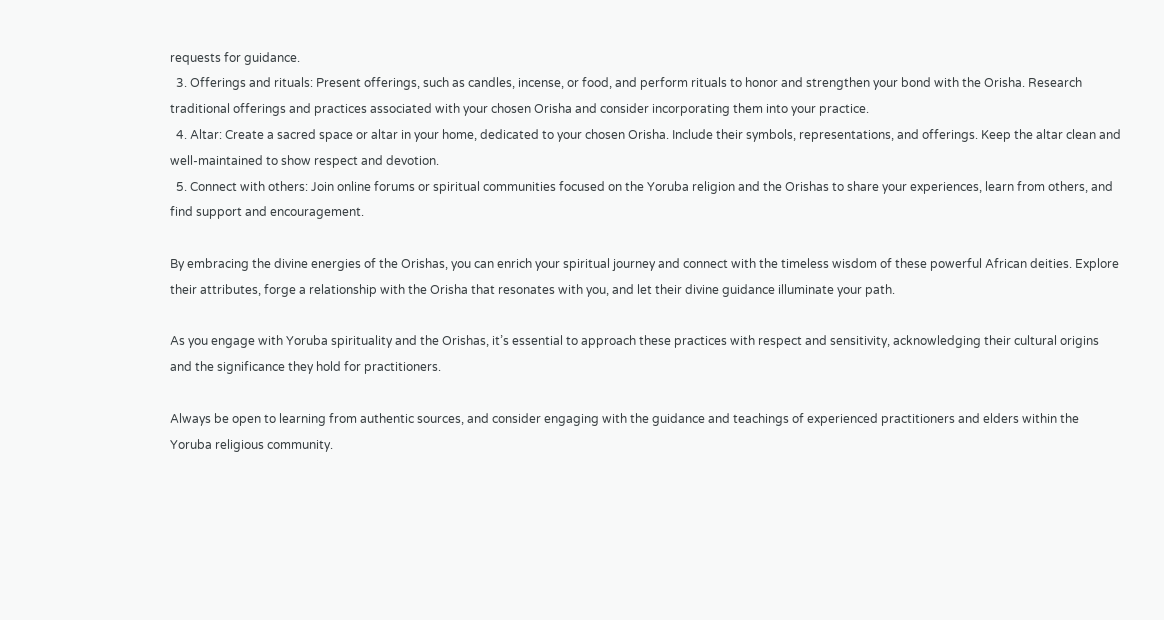requests for guidance.
  3. Offerings and rituals: Present offerings, such as candles, incense, or food, and perform rituals to honor and strengthen your bond with the Orisha. Research traditional offerings and practices associated with your chosen Orisha and consider incorporating them into your practice.
  4. Altar: Create a sacred space or altar in your home, dedicated to your chosen Orisha. Include their symbols, representations, and offerings. Keep the altar clean and well-maintained to show respect and devotion.
  5. Connect with others: Join online forums or spiritual communities focused on the Yoruba religion and the Orishas to share your experiences, learn from others, and find support and encouragement.

By embracing the divine energies of the Orishas, you can enrich your spiritual journey and connect with the timeless wisdom of these powerful African deities. Explore their attributes, forge a relationship with the Orisha that resonates with you, and let their divine guidance illuminate your path.

As you engage with Yoruba spirituality and the Orishas, it’s essential to approach these practices with respect and sensitivity, acknowledging their cultural origins and the significance they hold for practitioners.

Always be open to learning from authentic sources, and consider engaging with the guidance and teachings of experienced practitioners and elders within the Yoruba religious community.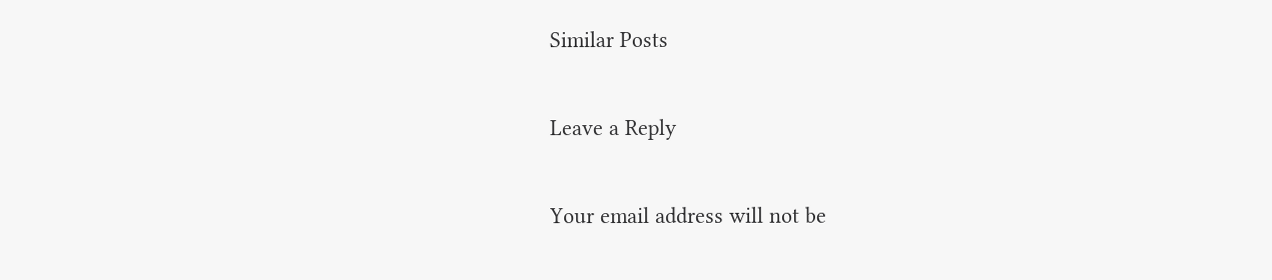Similar Posts

Leave a Reply

Your email address will not be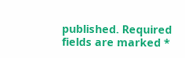published. Required fields are marked *